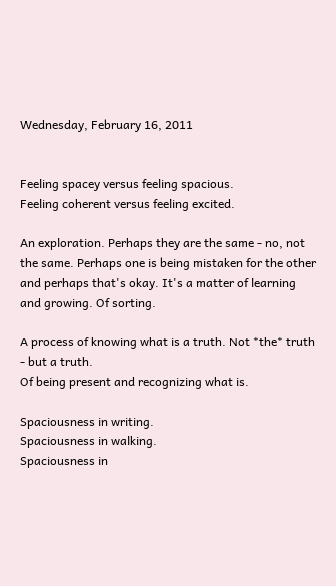Wednesday, February 16, 2011


Feeling spacey versus feeling spacious.
Feeling coherent versus feeling excited.

An exploration. Perhaps they are the same - no, not the same. Perhaps one is being mistaken for the other and perhaps that's okay. It's a matter of learning and growing. Of sorting.

A process of knowing what is a truth. Not *the* truth - but a truth.
Of being present and recognizing what is.

Spaciousness in writing.
Spaciousness in walking.
Spaciousness in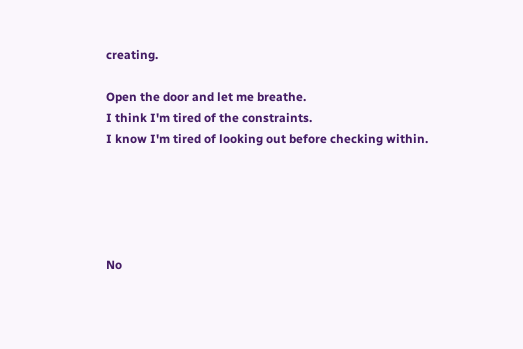creating.

Open the door and let me breathe.
I think I'm tired of the constraints.
I know I'm tired of looking out before checking within.





No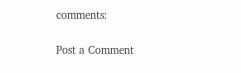comments:

Post a Comment